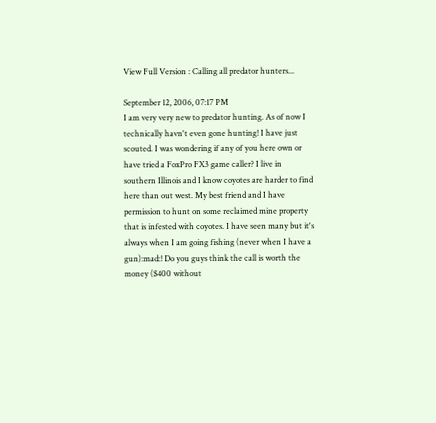View Full Version : Calling all predator hunters...

September 12, 2006, 07:17 PM
I am very very new to predator hunting. As of now I technically havn't even gone hunting! I have just scouted. I was wondering if any of you here own or have tried a FoxPro FX3 game caller? I live in southern Illinois and I know coyotes are harder to find here than out west. My best friend and I have permission to hunt on some reclaimed mine property that is infested with coyotes. I have seen many but it's always when I am going fishing (never when I have a gun):mad:! Do you guys think the call is worth the money ($400 without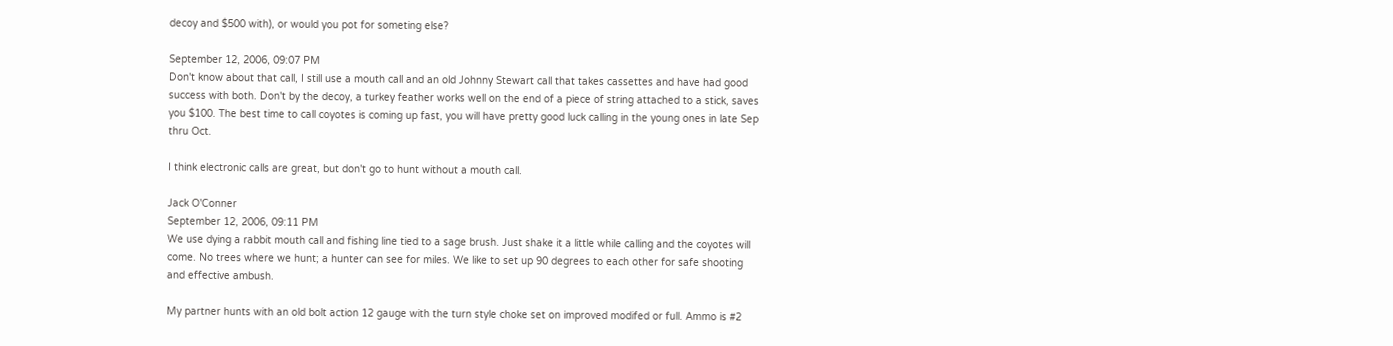decoy and $500 with), or would you pot for someting else?

September 12, 2006, 09:07 PM
Don't know about that call, I still use a mouth call and an old Johnny Stewart call that takes cassettes and have had good success with both. Don't by the decoy, a turkey feather works well on the end of a piece of string attached to a stick, saves you $100. The best time to call coyotes is coming up fast, you will have pretty good luck calling in the young ones in late Sep thru Oct.

I think electronic calls are great, but don't go to hunt without a mouth call.

Jack O'Conner
September 12, 2006, 09:11 PM
We use dying a rabbit mouth call and fishing line tied to a sage brush. Just shake it a little while calling and the coyotes will come. No trees where we hunt; a hunter can see for miles. We like to set up 90 degrees to each other for safe shooting and effective ambush.

My partner hunts with an old bolt action 12 gauge with the turn style choke set on improved modifed or full. Ammo is #2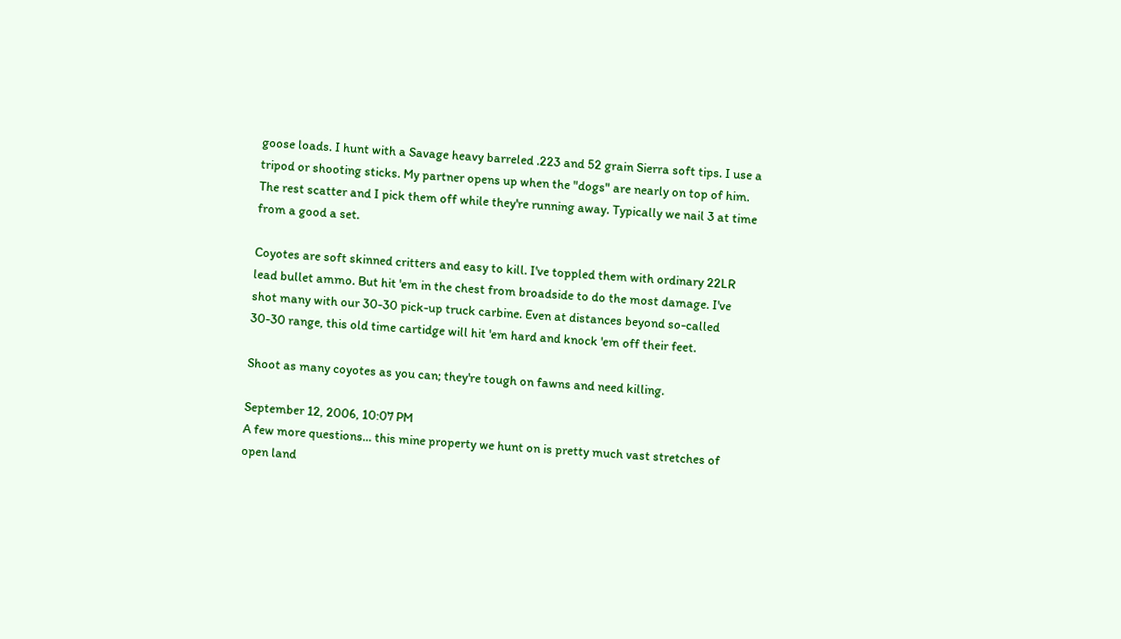goose loads. I hunt with a Savage heavy barreled .223 and 52 grain Sierra soft tips. I use a tripod or shooting sticks. My partner opens up when the "dogs" are nearly on top of him. The rest scatter and I pick them off while they're running away. Typically we nail 3 at time from a good a set.

Coyotes are soft skinned critters and easy to kill. I've toppled them with ordinary 22LR lead bullet ammo. But hit 'em in the chest from broadside to do the most damage. I've shot many with our 30-30 pick-up truck carbine. Even at distances beyond so-called 30-30 range, this old time cartidge will hit 'em hard and knock 'em off their feet.

Shoot as many coyotes as you can; they're tough on fawns and need killing.

September 12, 2006, 10:07 PM
A few more questions... this mine property we hunt on is pretty much vast stretches of open land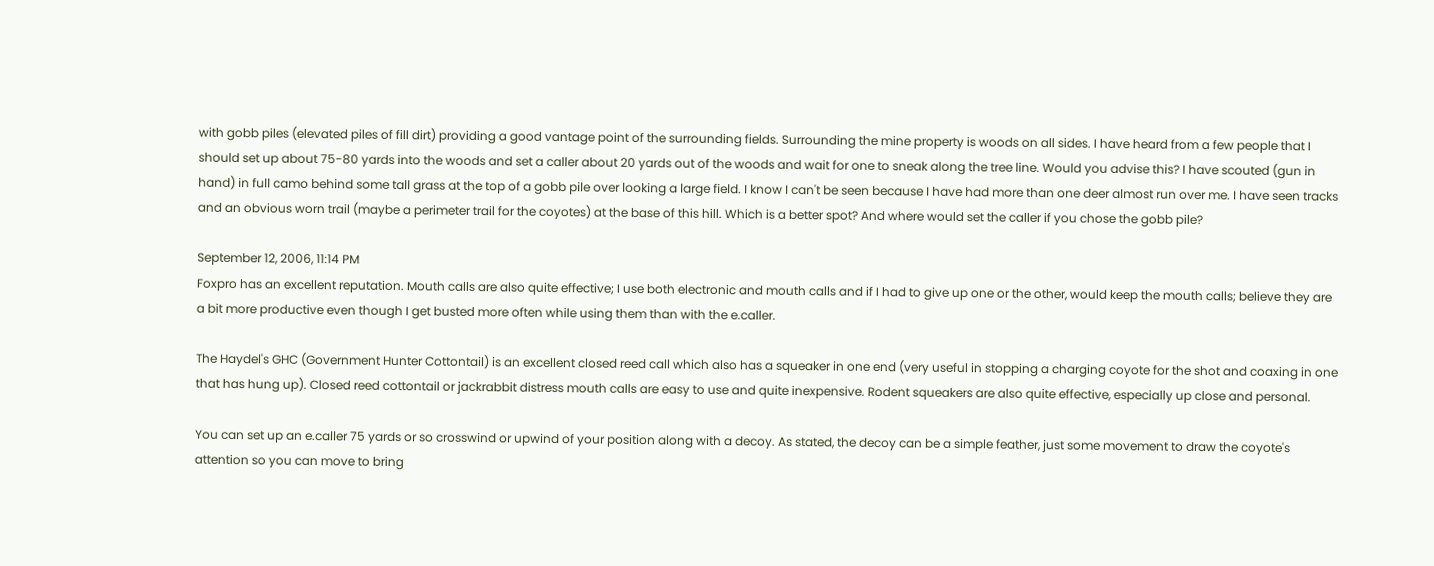with gobb piles (elevated piles of fill dirt) providing a good vantage point of the surrounding fields. Surrounding the mine property is woods on all sides. I have heard from a few people that I should set up about 75-80 yards into the woods and set a caller about 20 yards out of the woods and wait for one to sneak along the tree line. Would you advise this? I have scouted (gun in hand) in full camo behind some tall grass at the top of a gobb pile over looking a large field. I know I can't be seen because I have had more than one deer almost run over me. I have seen tracks and an obvious worn trail (maybe a perimeter trail for the coyotes) at the base of this hill. Which is a better spot? And where would set the caller if you chose the gobb pile?

September 12, 2006, 11:14 PM
Foxpro has an excellent reputation. Mouth calls are also quite effective; I use both electronic and mouth calls and if I had to give up one or the other, would keep the mouth calls; believe they are a bit more productive even though I get busted more often while using them than with the e.caller.

The Haydel's GHC (Government Hunter Cottontail) is an excellent closed reed call which also has a squeaker in one end (very useful in stopping a charging coyote for the shot and coaxing in one that has hung up). Closed reed cottontail or jackrabbit distress mouth calls are easy to use and quite inexpensive. Rodent squeakers are also quite effective, especially up close and personal.

You can set up an e.caller 75 yards or so crosswind or upwind of your position along with a decoy. As stated, the decoy can be a simple feather, just some movement to draw the coyote's attention so you can move to bring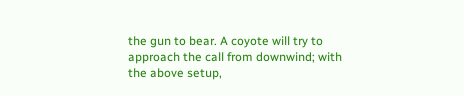the gun to bear. A coyote will try to approach the call from downwind; with the above setup,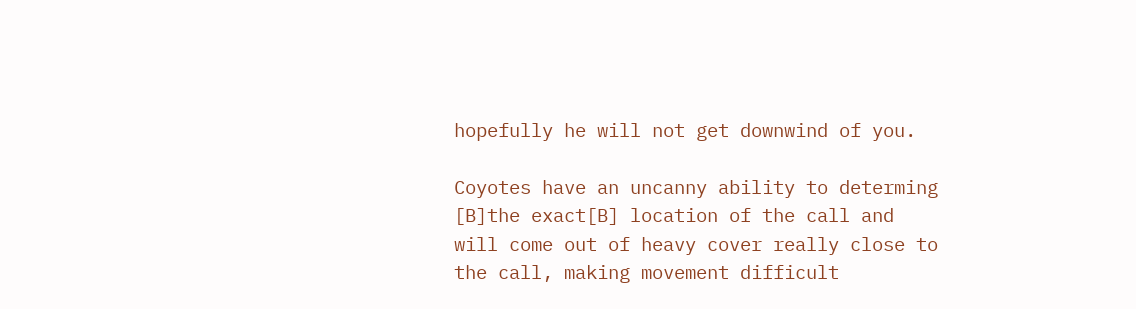hopefully he will not get downwind of you.

Coyotes have an uncanny ability to determing [B]the exact[B] location of the call and will come out of heavy cover really close to the call, making movement difficult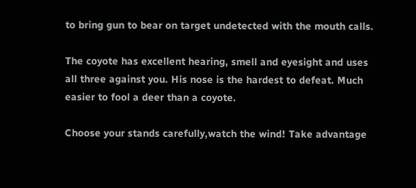to bring gun to bear on target undetected with the mouth calls.

The coyote has excellent hearing, smell and eyesight and uses all three against you. His nose is the hardest to defeat. Much easier to fool a deer than a coyote.

Choose your stands carefully,watch the wind! Take advantage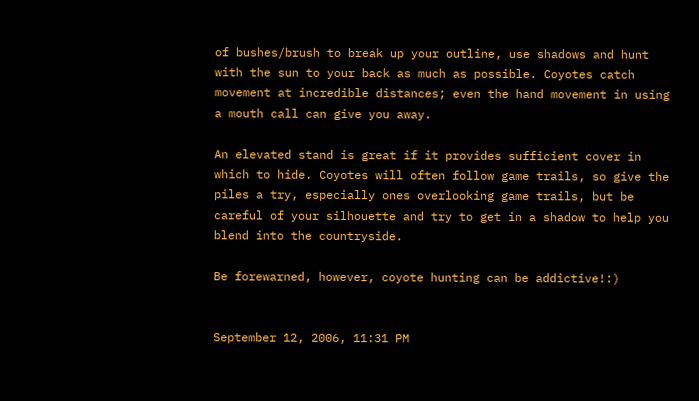of bushes/brush to break up your outline, use shadows and hunt with the sun to your back as much as possible. Coyotes catch movement at incredible distances; even the hand movement in using a mouth call can give you away.

An elevated stand is great if it provides sufficient cover in which to hide. Coyotes will often follow game trails, so give the piles a try, especially ones overlooking game trails, but be careful of your silhouette and try to get in a shadow to help you blend into the countryside.

Be forewarned, however, coyote hunting can be addictive!:)


September 12, 2006, 11:31 PM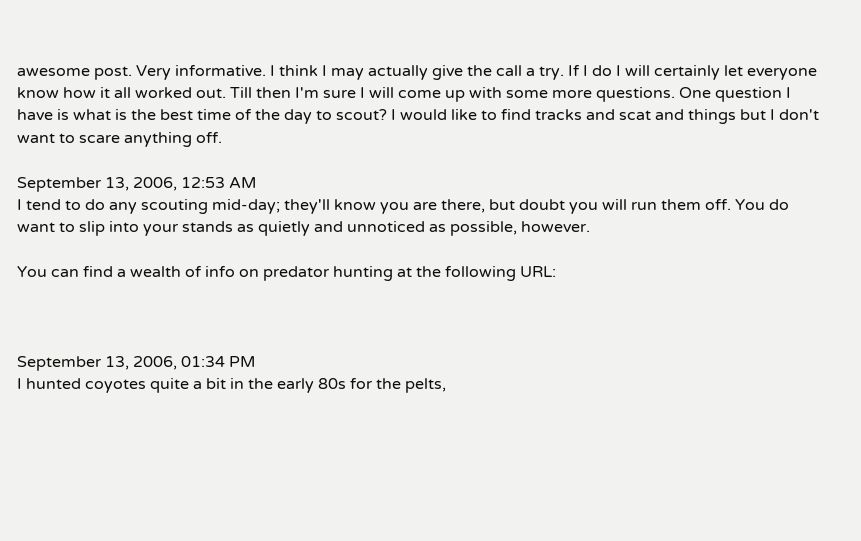awesome post. Very informative. I think I may actually give the call a try. If I do I will certainly let everyone know how it all worked out. Till then I'm sure I will come up with some more questions. One question I have is what is the best time of the day to scout? I would like to find tracks and scat and things but I don't want to scare anything off.

September 13, 2006, 12:53 AM
I tend to do any scouting mid-day; they'll know you are there, but doubt you will run them off. You do want to slip into your stands as quietly and unnoticed as possible, however.

You can find a wealth of info on predator hunting at the following URL:



September 13, 2006, 01:34 PM
I hunted coyotes quite a bit in the early 80s for the pelts,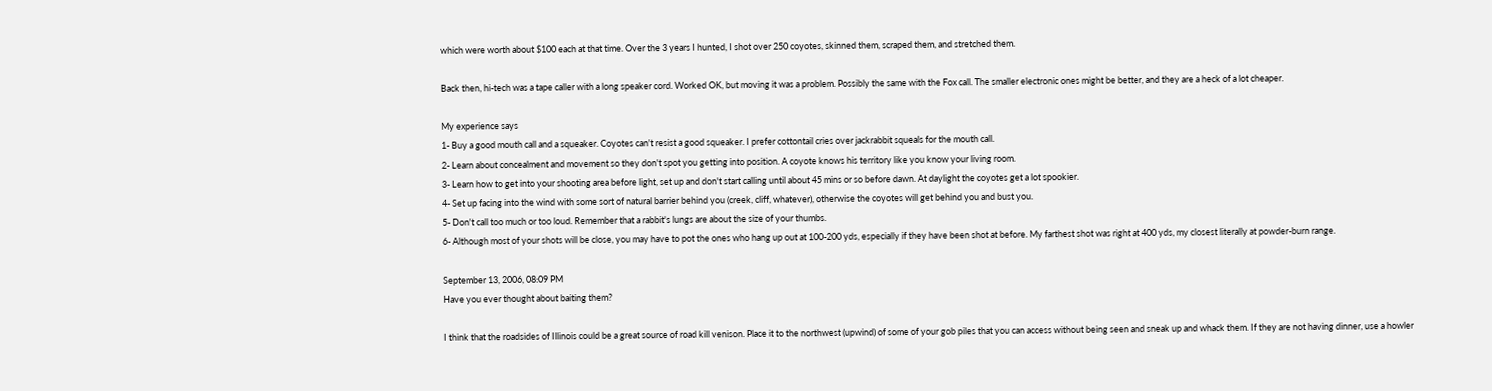which were worth about $100 each at that time. Over the 3 years I hunted, I shot over 250 coyotes, skinned them, scraped them, and stretched them.

Back then, hi-tech was a tape caller with a long speaker cord. Worked OK, but moving it was a problem. Possibly the same with the Fox call. The smaller electronic ones might be better, and they are a heck of a lot cheaper.

My experience says
1- Buy a good mouth call and a squeaker. Coyotes can't resist a good squeaker. I prefer cottontail cries over jackrabbit squeals for the mouth call.
2- Learn about concealment and movement so they don't spot you getting into position. A coyote knows his territory like you know your living room.
3- Learn how to get into your shooting area before light, set up and don't start calling until about 45 mins or so before dawn. At daylight the coyotes get a lot spookier.
4- Set up facing into the wind with some sort of natural barrier behind you (creek, cliff, whatever), otherwise the coyotes will get behind you and bust you.
5- Don't call too much or too loud. Remember that a rabbit's lungs are about the size of your thumbs.
6- Although most of your shots will be close, you may have to pot the ones who hang up out at 100-200 yds, especially if they have been shot at before. My farthest shot was right at 400 yds, my closest literally at powder-burn range.

September 13, 2006, 08:09 PM
Have you ever thought about baiting them?

I think that the roadsides of Illinois could be a great source of road kill venison. Place it to the northwest (upwind) of some of your gob piles that you can access without being seen and sneak up and whack them. If they are not having dinner, use a howler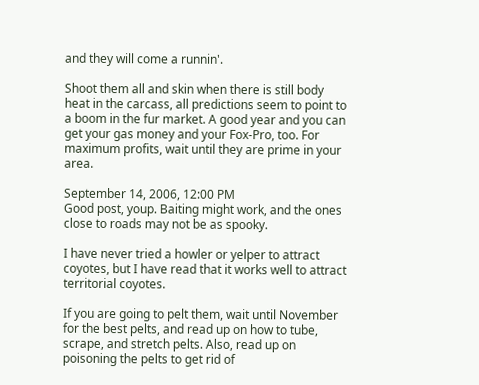and they will come a runnin'.

Shoot them all and skin when there is still body heat in the carcass, all predictions seem to point to a boom in the fur market. A good year and you can get your gas money and your Fox-Pro, too. For maximum profits, wait until they are prime in your area.

September 14, 2006, 12:00 PM
Good post, youp. Baiting might work, and the ones close to roads may not be as spooky.

I have never tried a howler or yelper to attract coyotes, but I have read that it works well to attract territorial coyotes.

If you are going to pelt them, wait until November for the best pelts, and read up on how to tube, scrape, and stretch pelts. Also, read up on poisoning the pelts to get rid of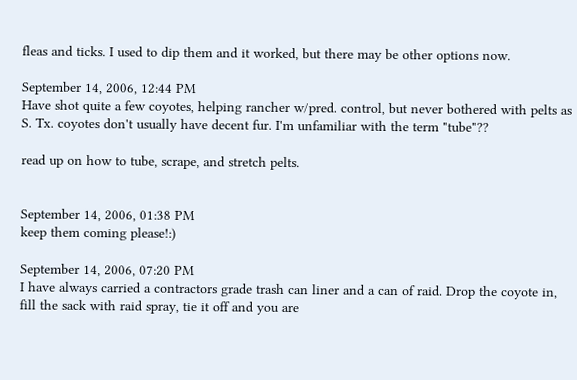fleas and ticks. I used to dip them and it worked, but there may be other options now.

September 14, 2006, 12:44 PM
Have shot quite a few coyotes, helping rancher w/pred. control, but never bothered with pelts as S. Tx. coyotes don't usually have decent fur. I'm unfamiliar with the term "tube"??

read up on how to tube, scrape, and stretch pelts.


September 14, 2006, 01:38 PM
keep them coming please!:)

September 14, 2006, 07:20 PM
I have always carried a contractors grade trash can liner and a can of raid. Drop the coyote in, fill the sack with raid spray, tie it off and you are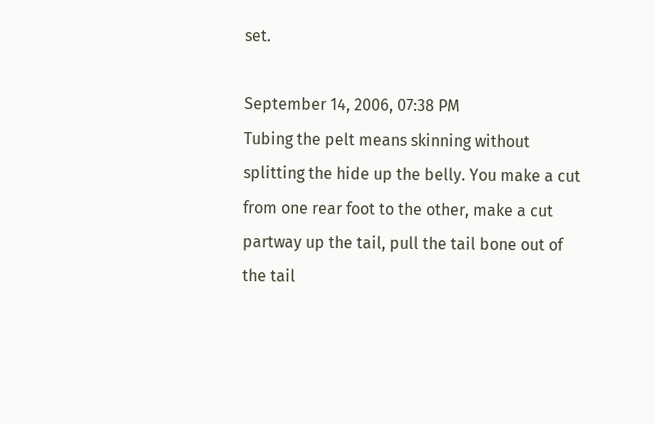set.

September 14, 2006, 07:38 PM
Tubing the pelt means skinning without splitting the hide up the belly. You make a cut from one rear foot to the other, make a cut partway up the tail, pull the tail bone out of the tail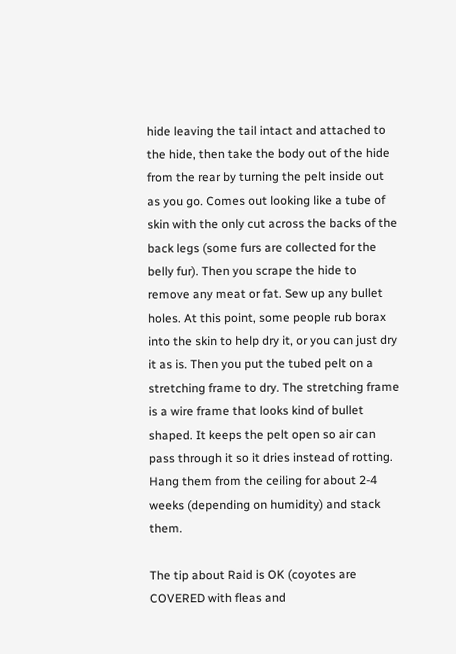hide leaving the tail intact and attached to the hide, then take the body out of the hide from the rear by turning the pelt inside out as you go. Comes out looking like a tube of skin with the only cut across the backs of the back legs (some furs are collected for the belly fur). Then you scrape the hide to remove any meat or fat. Sew up any bullet holes. At this point, some people rub borax into the skin to help dry it, or you can just dry it as is. Then you put the tubed pelt on a stretching frame to dry. The stretching frame is a wire frame that looks kind of bullet shaped. It keeps the pelt open so air can pass through it so it dries instead of rotting. Hang them from the ceiling for about 2-4 weeks (depending on humidity) and stack them.

The tip about Raid is OK (coyotes are COVERED with fleas and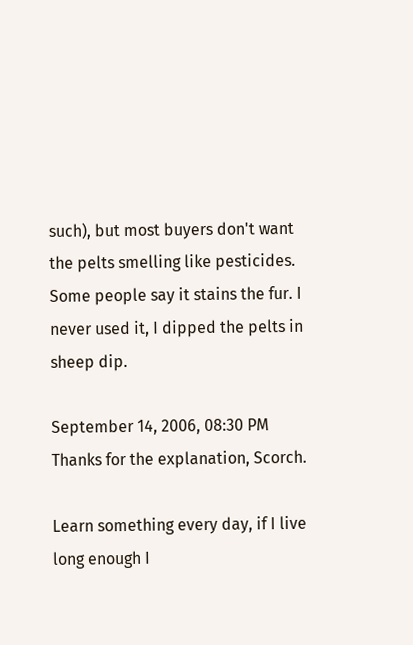such), but most buyers don't want the pelts smelling like pesticides. Some people say it stains the fur. I never used it, I dipped the pelts in sheep dip.

September 14, 2006, 08:30 PM
Thanks for the explanation, Scorch.

Learn something every day, if I live long enough I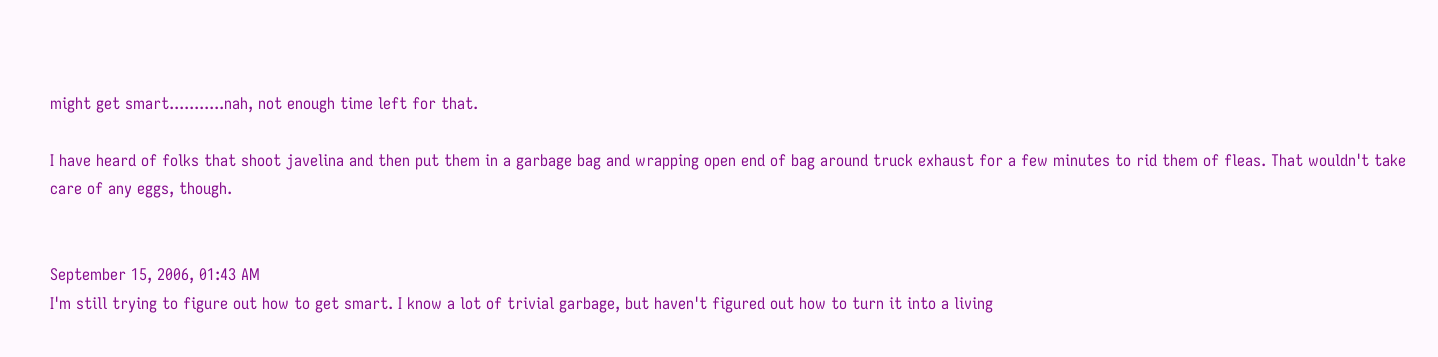might get smart...........nah, not enough time left for that.

I have heard of folks that shoot javelina and then put them in a garbage bag and wrapping open end of bag around truck exhaust for a few minutes to rid them of fleas. That wouldn't take care of any eggs, though.


September 15, 2006, 01:43 AM
I'm still trying to figure out how to get smart. I know a lot of trivial garbage, but haven't figured out how to turn it into a living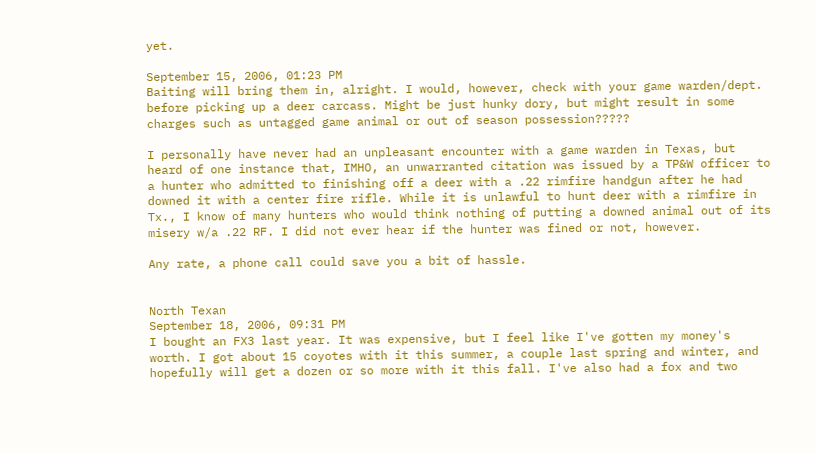yet.

September 15, 2006, 01:23 PM
Baiting will bring them in, alright. I would, however, check with your game warden/dept. before picking up a deer carcass. Might be just hunky dory, but might result in some charges such as untagged game animal or out of season possession?????

I personally have never had an unpleasant encounter with a game warden in Texas, but heard of one instance that, IMHO, an unwarranted citation was issued by a TP&W officer to a hunter who admitted to finishing off a deer with a .22 rimfire handgun after he had downed it with a center fire rifle. While it is unlawful to hunt deer with a rimfire in Tx., I know of many hunters who would think nothing of putting a downed animal out of its misery w/a .22 RF. I did not ever hear if the hunter was fined or not, however.

Any rate, a phone call could save you a bit of hassle.


North Texan
September 18, 2006, 09:31 PM
I bought an FX3 last year. It was expensive, but I feel like I've gotten my money's worth. I got about 15 coyotes with it this summer, a couple last spring and winter, and hopefully will get a dozen or so more with it this fall. I've also had a fox and two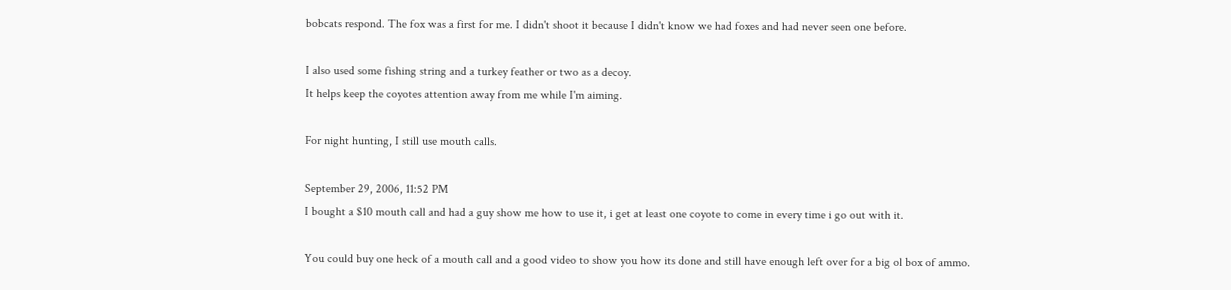bobcats respond. The fox was a first for me. I didn't shoot it because I didn't know we had foxes and had never seen one before.

I also used some fishing string and a turkey feather or two as a decoy.
It helps keep the coyotes attention away from me while I'm aiming.

For night hunting, I still use mouth calls.

September 29, 2006, 11:52 PM
I bought a $10 mouth call and had a guy show me how to use it, i get at least one coyote to come in every time i go out with it.

You could buy one heck of a mouth call and a good video to show you how its done and still have enough left over for a big ol box of ammo.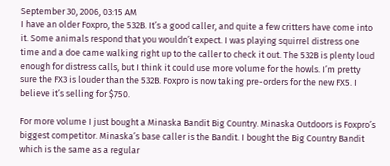September 30, 2006, 03:15 AM
I have an older Foxpro, the 532B. It’s a good caller, and quite a few critters have come into it. Some animals respond that you wouldn’t expect. I was playing squirrel distress one time and a doe came walking right up to the caller to check it out. The 532B is plenty loud enough for distress calls, but I think it could use more volume for the howls. I’m pretty sure the FX3 is louder than the 532B. Foxpro is now taking pre-orders for the new FX5. I believe it’s selling for $750.

For more volume I just bought a Minaska Bandit Big Country. Minaska Outdoors is Foxpro’s biggest competitor. Minaska’s base caller is the Bandit. I bought the Big Country Bandit which is the same as a regular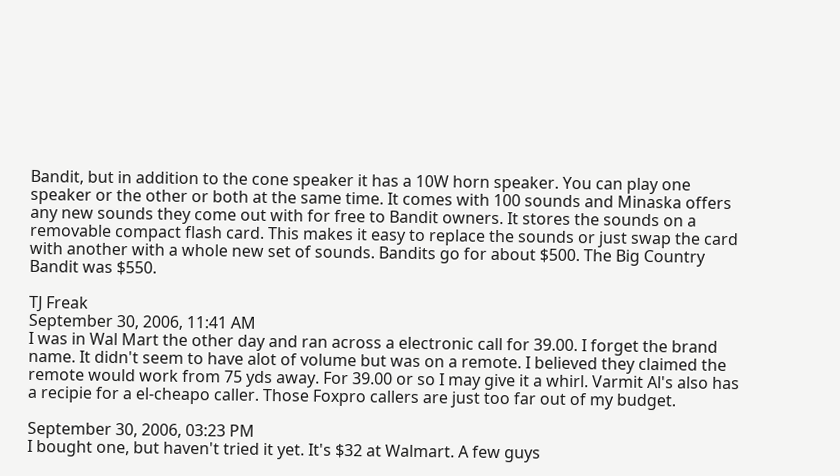Bandit, but in addition to the cone speaker it has a 10W horn speaker. You can play one speaker or the other or both at the same time. It comes with 100 sounds and Minaska offers any new sounds they come out with for free to Bandit owners. It stores the sounds on a removable compact flash card. This makes it easy to replace the sounds or just swap the card with another with a whole new set of sounds. Bandits go for about $500. The Big Country Bandit was $550.

TJ Freak
September 30, 2006, 11:41 AM
I was in Wal Mart the other day and ran across a electronic call for 39.00. I forget the brand name. It didn't seem to have alot of volume but was on a remote. I believed they claimed the remote would work from 75 yds away. For 39.00 or so I may give it a whirl. Varmit Al's also has a recipie for a el-cheapo caller. Those Foxpro callers are just too far out of my budget.

September 30, 2006, 03:23 PM
I bought one, but haven't tried it yet. It's $32 at Walmart. A few guys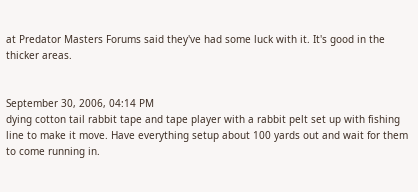at Predator Masters Forums said they've had some luck with it. It's good in the thicker areas.


September 30, 2006, 04:14 PM
dying cotton tail rabbit tape and tape player with a rabbit pelt set up with fishing line to make it move. Have everything setup about 100 yards out and wait for them to come running in.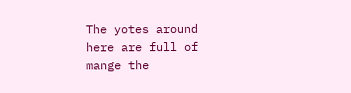The yotes around here are full of mange the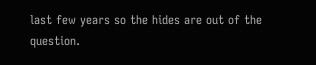last few years so the hides are out of the question.